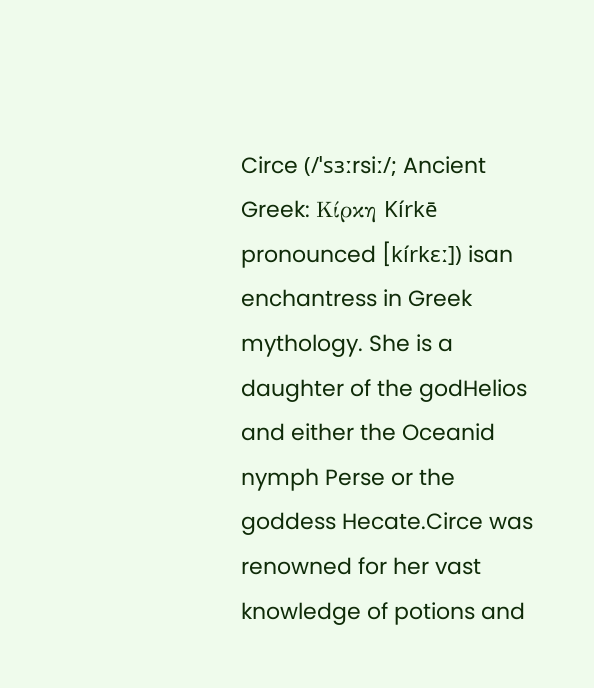Circe (/ˈsɜːrsiː/; Ancient Greek: Κίρκη Kírkē pronounced [kírkɛː]) isan enchantress in Greek mythology. She is a daughter of the godHelios and either the Oceanid nymph Perse or the goddess Hecate.Circe was renowned for her vast knowledge of potions and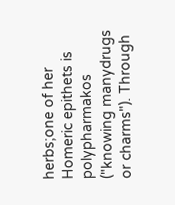herbs;one of her Homeric epithets is polypharmakos ("knowing manydrugs or charms"). Through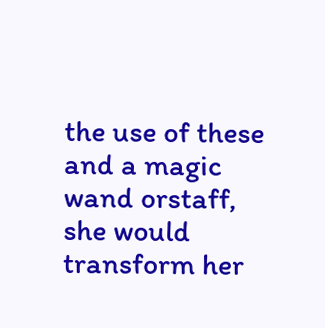the use of these and a magic wand orstaff, she would transform her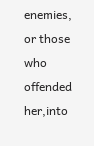enemies, or those who offended her,into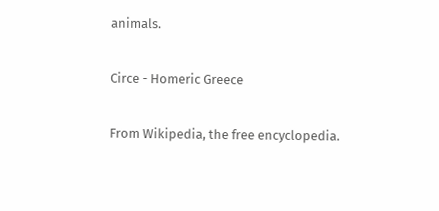animals.

Circe - Homeric Greece

From Wikipedia, the free encyclopedia.